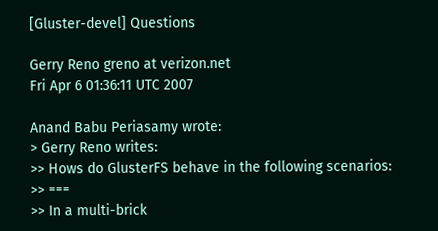[Gluster-devel] Questions

Gerry Reno greno at verizon.net
Fri Apr 6 01:36:11 UTC 2007

Anand Babu Periasamy wrote:
> Gerry Reno writes:
>> Hows do GlusterFS behave in the following scenarios:
>> ===
>> In a multi-brick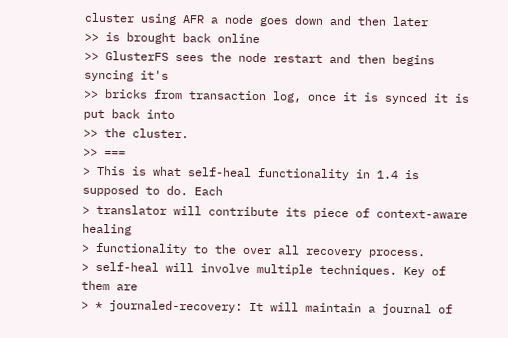cluster using AFR a node goes down and then later
>> is brought back online
>> GlusterFS sees the node restart and then begins syncing it's
>> bricks from transaction log, once it is synced it is put back into
>> the cluster.
>> ===
> This is what self-heal functionality in 1.4 is supposed to do. Each
> translator will contribute its piece of context-aware healing
> functionality to the over all recovery process.
> self-heal will involve multiple techniques. Key of them are
> * journaled-recovery: It will maintain a journal of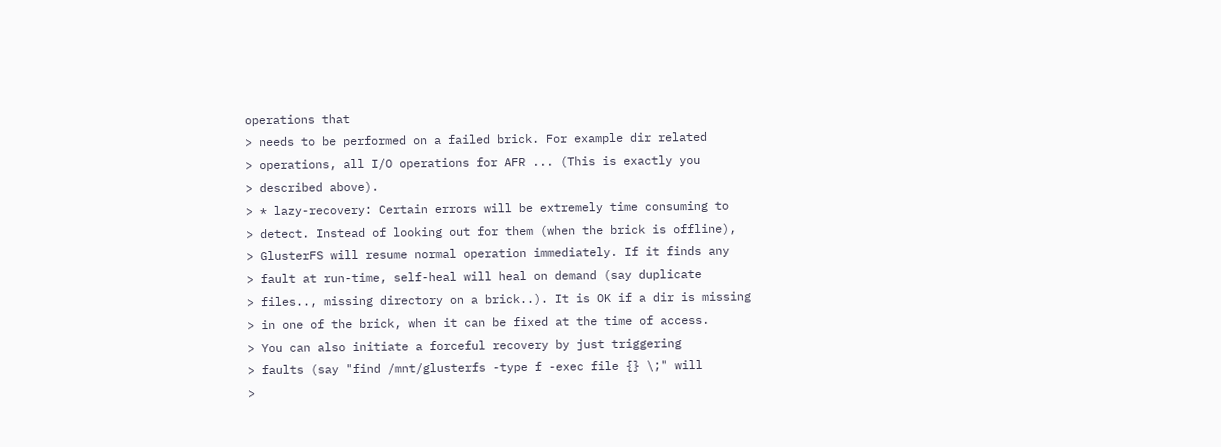operations that
> needs to be performed on a failed brick. For example dir related
> operations, all I/O operations for AFR ... (This is exactly you
> described above).
> * lazy-recovery: Certain errors will be extremely time consuming to
> detect. Instead of looking out for them (when the brick is offline),
> GlusterFS will resume normal operation immediately. If it finds any
> fault at run-time, self-heal will heal on demand (say duplicate
> files.., missing directory on a brick..). It is OK if a dir is missing
> in one of the brick, when it can be fixed at the time of access.
> You can also initiate a forceful recovery by just triggering
> faults (say "find /mnt/glusterfs -type f -exec file {} \;" will
>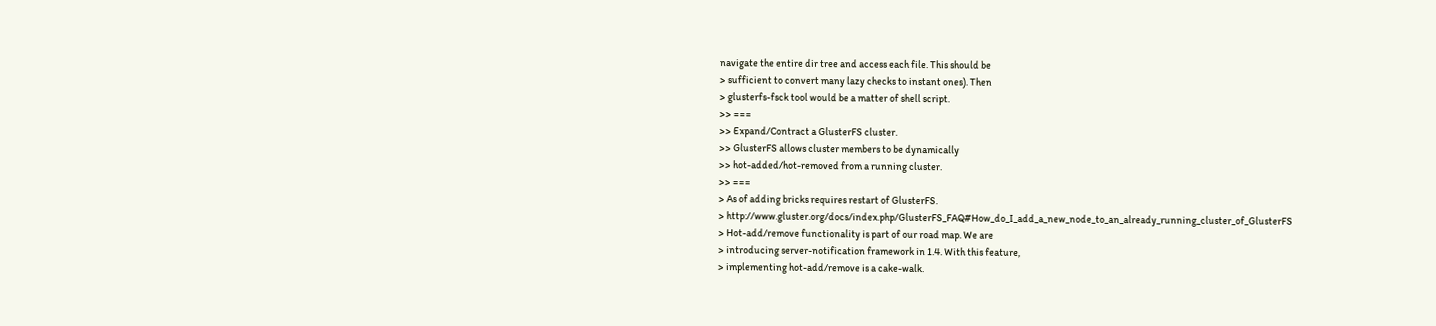navigate the entire dir tree and access each file. This should be
> sufficient to convert many lazy checks to instant ones). Then
> glusterfs-fsck tool would be a matter of shell script.
>> ===
>> Expand/Contract a GlusterFS cluster.
>> GlusterFS allows cluster members to be dynamically
>> hot-added/hot-removed from a running cluster.
>> ===
> As of adding bricks requires restart of GlusterFS.
> http://www.gluster.org/docs/index.php/GlusterFS_FAQ#How_do_I_add_a_new_node_to_an_already_running_cluster_of_GlusterFS
> Hot-add/remove functionality is part of our road map. We are
> introducing server-notification framework in 1.4. With this feature,
> implementing hot-add/remove is a cake-walk.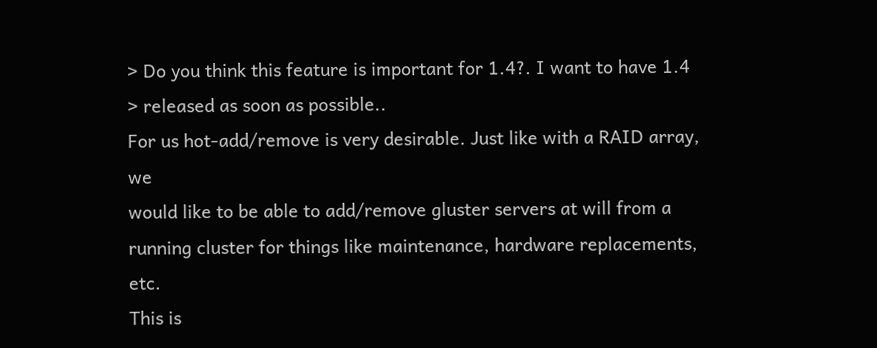> Do you think this feature is important for 1.4?. I want to have 1.4
> released as soon as possible..
For us hot-add/remove is very desirable. Just like with a RAID array, we
would like to be able to add/remove gluster servers at will from a
running cluster for things like maintenance, hardware replacements, etc.
This is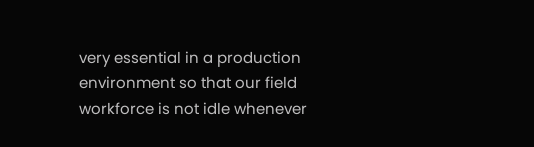very essential in a production environment so that our field
workforce is not idle whenever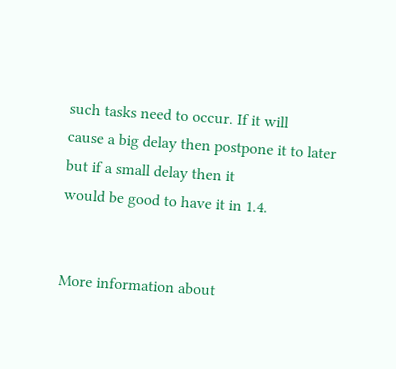such tasks need to occur. If it will
cause a big delay then postpone it to later but if a small delay then it
would be good to have it in 1.4.


More information about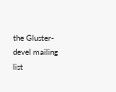the Gluster-devel mailing list